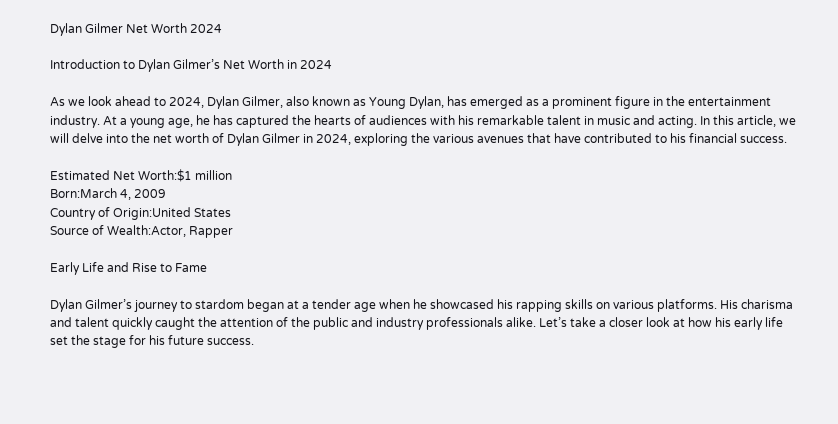Dylan Gilmer Net Worth 2024

Introduction to Dylan Gilmer’s Net Worth in 2024

As we look ahead to 2024, Dylan Gilmer, also known as Young Dylan, has emerged as a prominent figure in the entertainment industry. At a young age, he has captured the hearts of audiences with his remarkable talent in music and acting. In this article, we will delve into the net worth of Dylan Gilmer in 2024, exploring the various avenues that have contributed to his financial success.

Estimated Net Worth:$1 million
Born:March 4, 2009
Country of Origin:United States
Source of Wealth:Actor, Rapper

Early Life and Rise to Fame

Dylan Gilmer’s journey to stardom began at a tender age when he showcased his rapping skills on various platforms. His charisma and talent quickly caught the attention of the public and industry professionals alike. Let’s take a closer look at how his early life set the stage for his future success.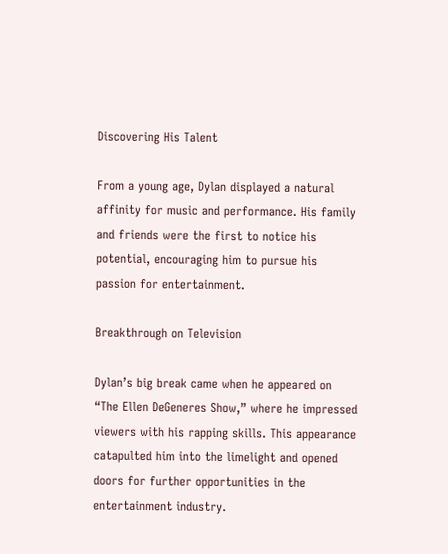Discovering His Talent

From a young age, Dylan displayed a natural affinity for music and performance. His family and friends were the first to notice his potential, encouraging him to pursue his passion for entertainment.

Breakthrough on Television

Dylan’s big break came when he appeared on “The Ellen DeGeneres Show,” where he impressed viewers with his rapping skills. This appearance catapulted him into the limelight and opened doors for further opportunities in the entertainment industry.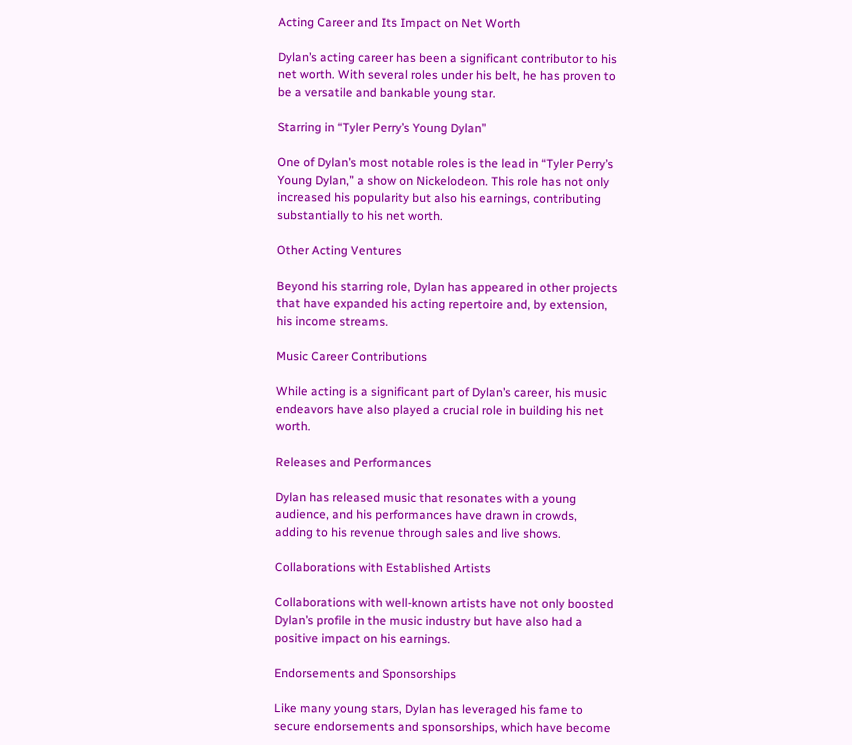Acting Career and Its Impact on Net Worth

Dylan’s acting career has been a significant contributor to his net worth. With several roles under his belt, he has proven to be a versatile and bankable young star.

Starring in “Tyler Perry’s Young Dylan”

One of Dylan’s most notable roles is the lead in “Tyler Perry’s Young Dylan,” a show on Nickelodeon. This role has not only increased his popularity but also his earnings, contributing substantially to his net worth.

Other Acting Ventures

Beyond his starring role, Dylan has appeared in other projects that have expanded his acting repertoire and, by extension, his income streams.

Music Career Contributions

While acting is a significant part of Dylan’s career, his music endeavors have also played a crucial role in building his net worth.

Releases and Performances

Dylan has released music that resonates with a young audience, and his performances have drawn in crowds, adding to his revenue through sales and live shows.

Collaborations with Established Artists

Collaborations with well-known artists have not only boosted Dylan’s profile in the music industry but have also had a positive impact on his earnings.

Endorsements and Sponsorships

Like many young stars, Dylan has leveraged his fame to secure endorsements and sponsorships, which have become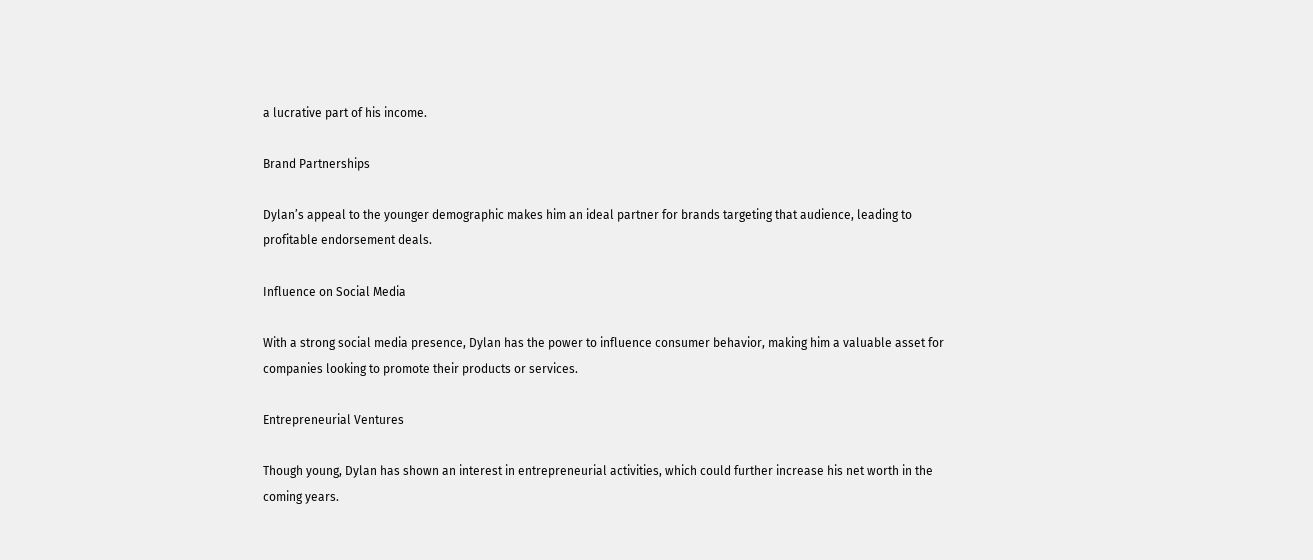a lucrative part of his income.

Brand Partnerships

Dylan’s appeal to the younger demographic makes him an ideal partner for brands targeting that audience, leading to profitable endorsement deals.

Influence on Social Media

With a strong social media presence, Dylan has the power to influence consumer behavior, making him a valuable asset for companies looking to promote their products or services.

Entrepreneurial Ventures

Though young, Dylan has shown an interest in entrepreneurial activities, which could further increase his net worth in the coming years.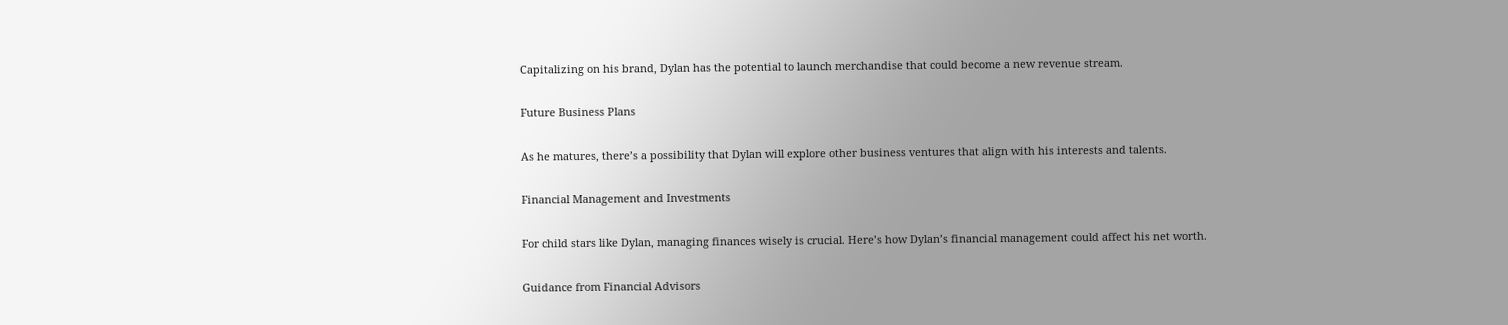Capitalizing on his brand, Dylan has the potential to launch merchandise that could become a new revenue stream.

Future Business Plans

As he matures, there’s a possibility that Dylan will explore other business ventures that align with his interests and talents.

Financial Management and Investments

For child stars like Dylan, managing finances wisely is crucial. Here’s how Dylan’s financial management could affect his net worth.

Guidance from Financial Advisors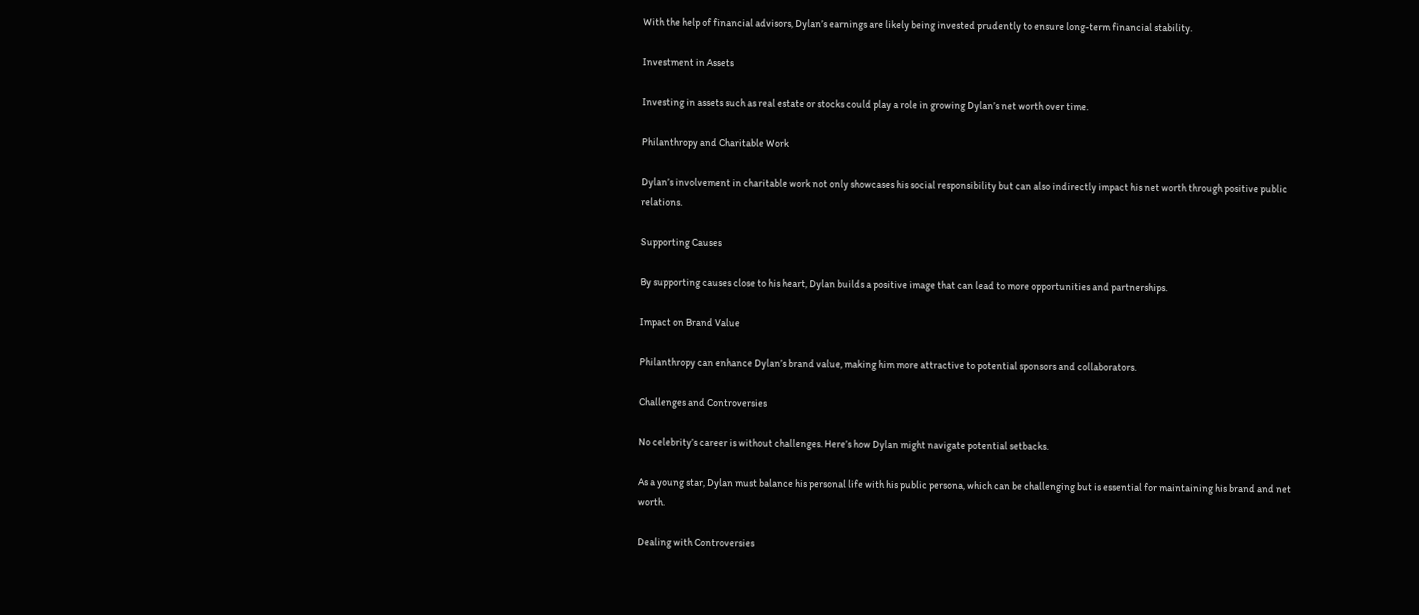With the help of financial advisors, Dylan’s earnings are likely being invested prudently to ensure long-term financial stability.

Investment in Assets

Investing in assets such as real estate or stocks could play a role in growing Dylan’s net worth over time.

Philanthropy and Charitable Work

Dylan’s involvement in charitable work not only showcases his social responsibility but can also indirectly impact his net worth through positive public relations.

Supporting Causes

By supporting causes close to his heart, Dylan builds a positive image that can lead to more opportunities and partnerships.

Impact on Brand Value

Philanthropy can enhance Dylan’s brand value, making him more attractive to potential sponsors and collaborators.

Challenges and Controversies

No celebrity’s career is without challenges. Here’s how Dylan might navigate potential setbacks.

As a young star, Dylan must balance his personal life with his public persona, which can be challenging but is essential for maintaining his brand and net worth.

Dealing with Controversies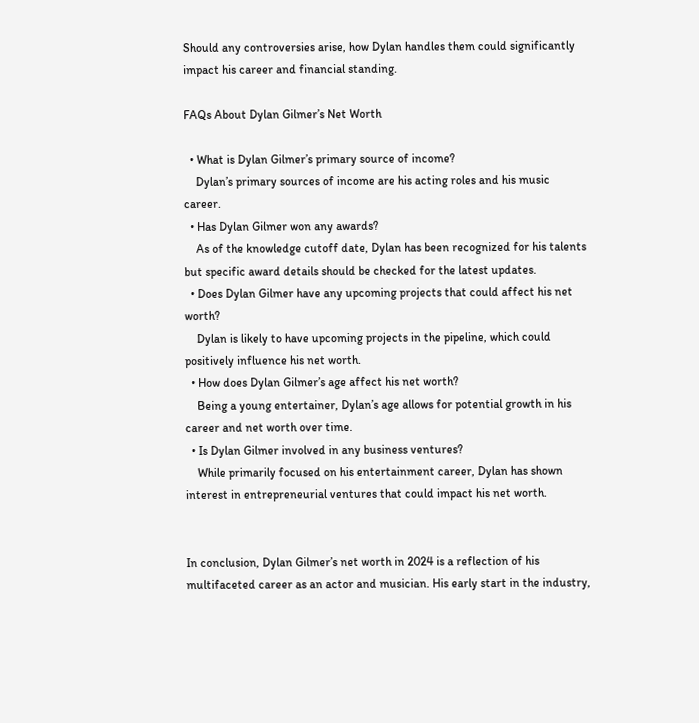Should any controversies arise, how Dylan handles them could significantly impact his career and financial standing.

FAQs About Dylan Gilmer’s Net Worth

  • What is Dylan Gilmer’s primary source of income?
    Dylan’s primary sources of income are his acting roles and his music career.
  • Has Dylan Gilmer won any awards?
    As of the knowledge cutoff date, Dylan has been recognized for his talents but specific award details should be checked for the latest updates.
  • Does Dylan Gilmer have any upcoming projects that could affect his net worth?
    Dylan is likely to have upcoming projects in the pipeline, which could positively influence his net worth.
  • How does Dylan Gilmer’s age affect his net worth?
    Being a young entertainer, Dylan’s age allows for potential growth in his career and net worth over time.
  • Is Dylan Gilmer involved in any business ventures?
    While primarily focused on his entertainment career, Dylan has shown interest in entrepreneurial ventures that could impact his net worth.


In conclusion, Dylan Gilmer’s net worth in 2024 is a reflection of his multifaceted career as an actor and musician. His early start in the industry,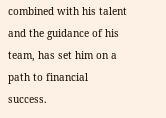combined with his talent and the guidance of his team, has set him on a path to financial success.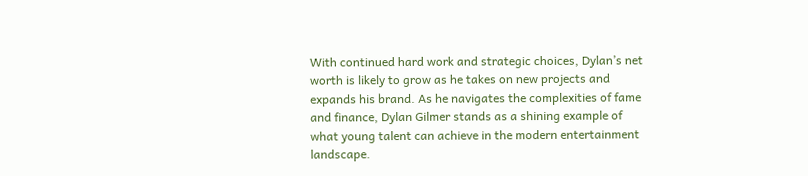With continued hard work and strategic choices, Dylan’s net worth is likely to grow as he takes on new projects and expands his brand. As he navigates the complexities of fame and finance, Dylan Gilmer stands as a shining example of what young talent can achieve in the modern entertainment landscape.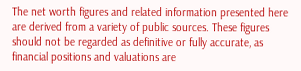The net worth figures and related information presented here are derived from a variety of public sources. These figures should not be regarded as definitive or fully accurate, as financial positions and valuations are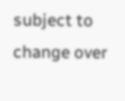subject to change over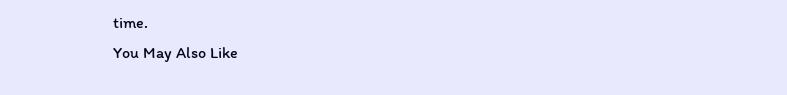time.
You May Also Like